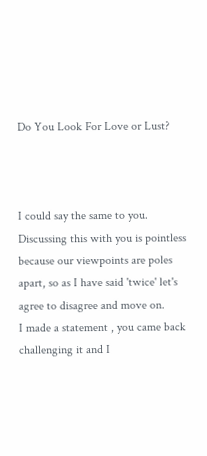Do You Look For Love or Lust?



I could say the same to you. Discussing this with you is pointless because our viewpoints are poles apart, so as I have said 'twice' let's agree to disagree and move on.
I made a statement , you came back challenging it and I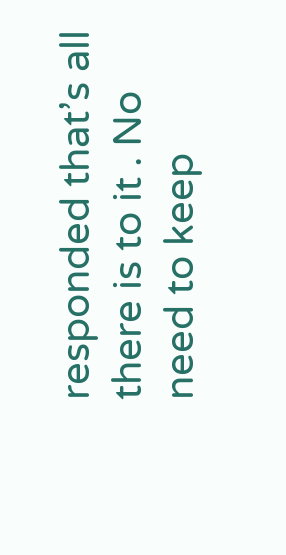responded that’s all there is to it . No need to keep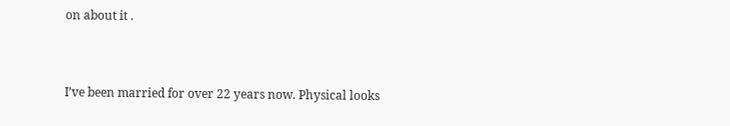on about it .


I’ve been married for over 22 years now. Physical looks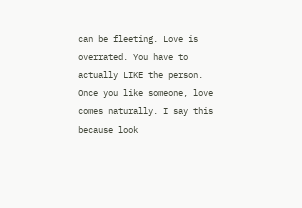can be fleeting. Love is overrated. You have to actually LIKE the person. Once you like someone, love comes naturally. I say this because look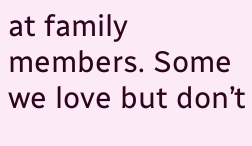at family members. Some we love but don’t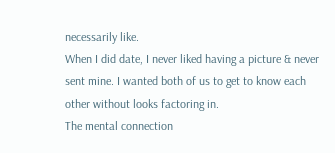necessarily like.
When I did date, I never liked having a picture & never sent mine. I wanted both of us to get to know each other without looks factoring in.
The mental connection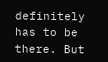definitely has to be there. But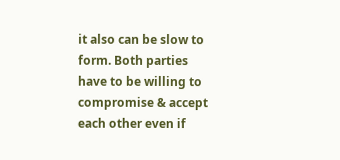it also can be slow to form. Both parties have to be willing to compromise & accept each other even if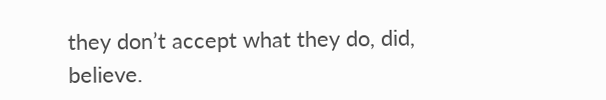they don’t accept what they do, did, believe.